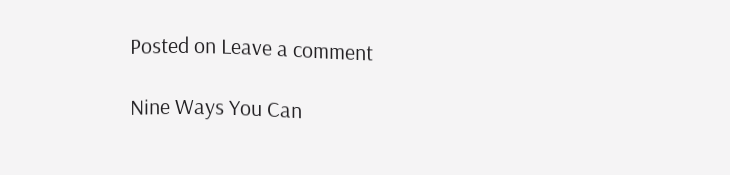Posted on Leave a comment

Nine Ways You Can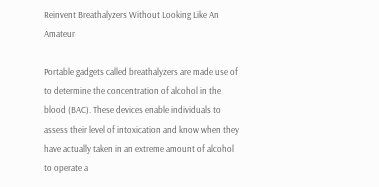Reinvent Breathalyzers Without Looking Like An Amateur

Portable gadgets called breathalyzers are made use of to determine the concentration of alcohol in the blood (BAC). These devices enable individuals to assess their level of intoxication and know when they have actually taken in an extreme amount of alcohol to operate a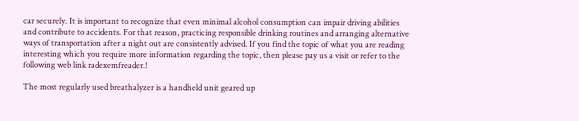car securely. It is important to recognize that even minimal alcohol consumption can impair driving abilities and contribute to accidents. For that reason, practicing responsible drinking routines and arranging alternative ways of transportation after a night out are consistently advised. If you find the topic of what you are reading interesting which you require more information regarding the topic, then please pay us a visit or refer to the following web link radexemfreader.!

The most regularly used breathalyzer is a handheld unit geared up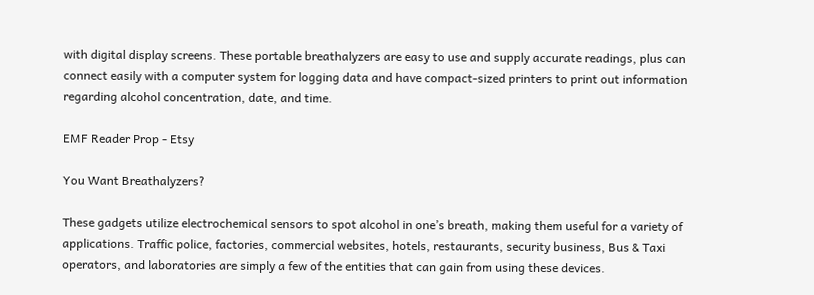with digital display screens. These portable breathalyzers are easy to use and supply accurate readings, plus can connect easily with a computer system for logging data and have compact-sized printers to print out information regarding alcohol concentration, date, and time.

EMF Reader Prop - Etsy

You Want Breathalyzers?

These gadgets utilize electrochemical sensors to spot alcohol in one’s breath, making them useful for a variety of applications. Traffic police, factories, commercial websites, hotels, restaurants, security business, Bus & Taxi operators, and laboratories are simply a few of the entities that can gain from using these devices.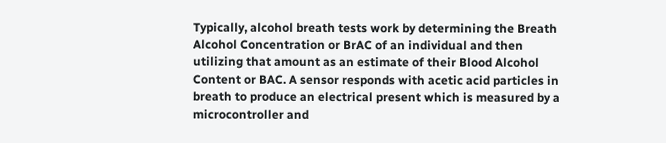Typically, alcohol breath tests work by determining the Breath Alcohol Concentration or BrAC of an individual and then utilizing that amount as an estimate of their Blood Alcohol Content or BAC. A sensor responds with acetic acid particles in breath to produce an electrical present which is measured by a microcontroller and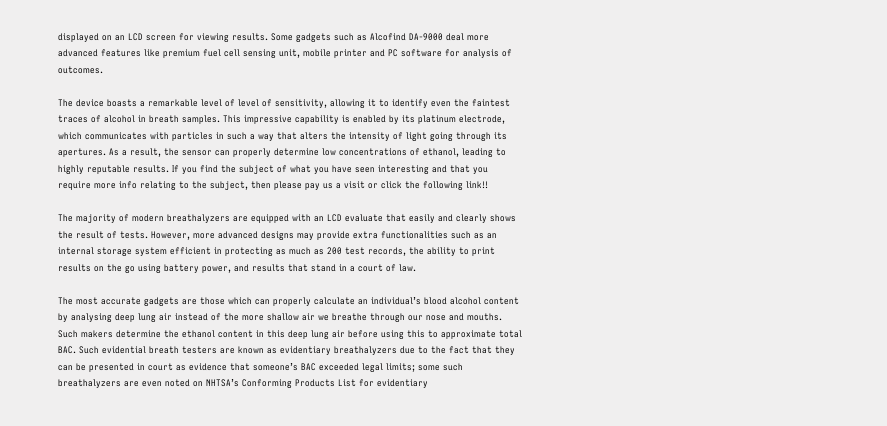displayed on an LCD screen for viewing results. Some gadgets such as Alcofind DA-9000 deal more advanced features like premium fuel cell sensing unit, mobile printer and PC software for analysis of outcomes.

The device boasts a remarkable level of level of sensitivity, allowing it to identify even the faintest traces of alcohol in breath samples. This impressive capability is enabled by its platinum electrode, which communicates with particles in such a way that alters the intensity of light going through its apertures. As a result, the sensor can properly determine low concentrations of ethanol, leading to highly reputable results. If you find the subject of what you have seen interesting and that you require more info relating to the subject, then please pay us a visit or click the following link!!

The majority of modern breathalyzers are equipped with an LCD evaluate that easily and clearly shows the result of tests. However, more advanced designs may provide extra functionalities such as an internal storage system efficient in protecting as much as 200 test records, the ability to print results on the go using battery power, and results that stand in a court of law.

The most accurate gadgets are those which can properly calculate an individual’s blood alcohol content by analysing deep lung air instead of the more shallow air we breathe through our nose and mouths. Such makers determine the ethanol content in this deep lung air before using this to approximate total BAC. Such evidential breath testers are known as evidentiary breathalyzers due to the fact that they can be presented in court as evidence that someone’s BAC exceeded legal limits; some such breathalyzers are even noted on NHTSA’s Conforming Products List for evidentiary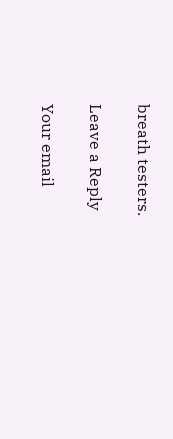breath testers.

Leave a Reply

Your email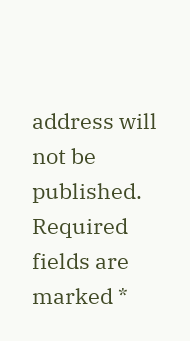address will not be published. Required fields are marked *